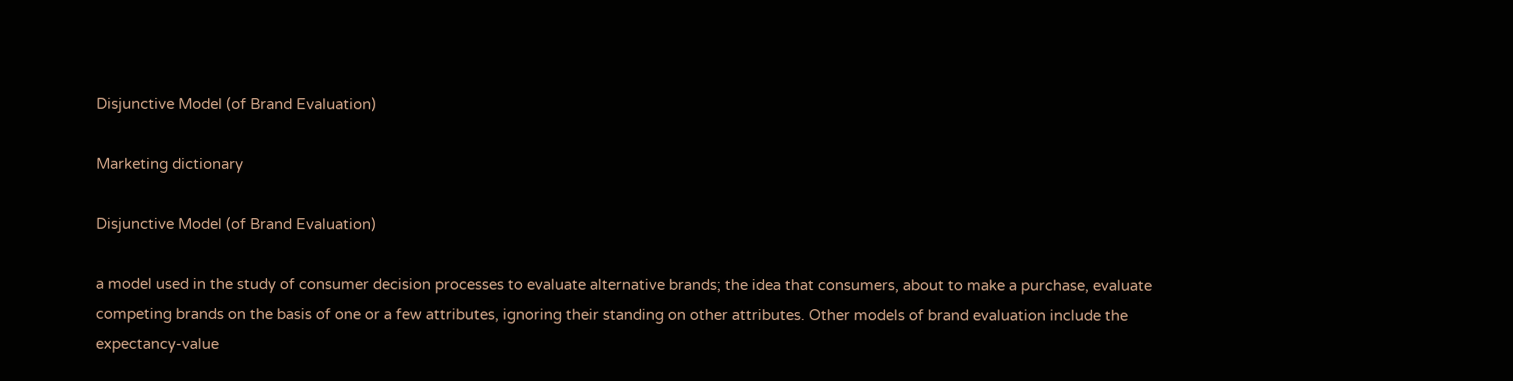Disjunctive Model (of Brand Evaluation)

Marketing dictionary

Disjunctive Model (of Brand Evaluation)

a model used in the study of consumer decision processes to evaluate alternative brands; the idea that consumers, about to make a purchase, evaluate competing brands on the basis of one or a few attributes, ignoring their standing on other attributes. Other models of brand evaluation include the expectancy-value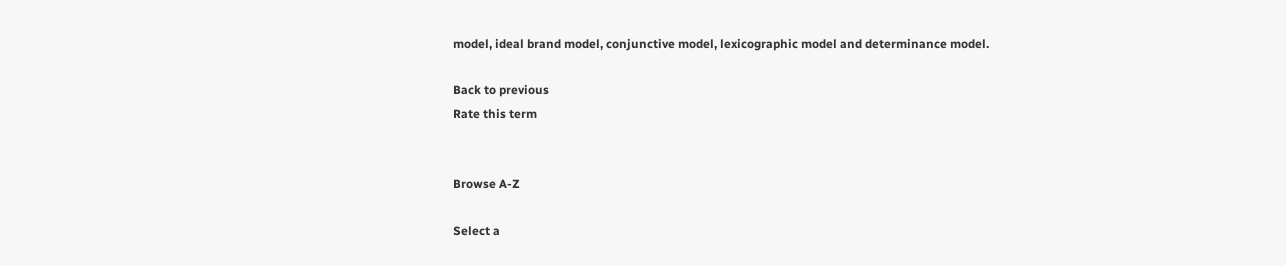model, ideal brand model, conjunctive model, lexicographic model and determinance model.

Back to previous
Rate this term


Browse A-Z

Select a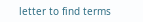letter to find terms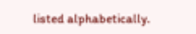listed alphabetically.